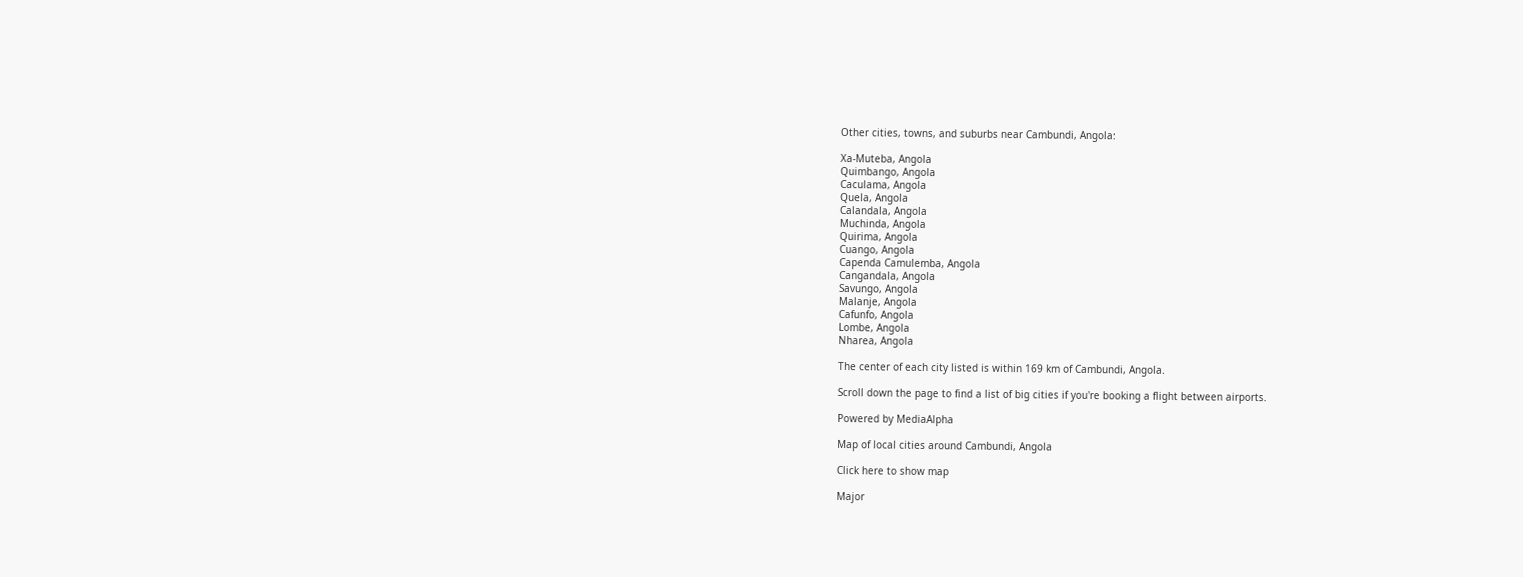Other cities, towns, and suburbs near Cambundi, Angola:

Xa-Muteba, Angola
Quimbango, Angola
Caculama, Angola
Quela, Angola
Calandala, Angola
Muchinda, Angola
Quirima, Angola
Cuango, Angola
Capenda Camulemba, Angola
Cangandala, Angola
Savungo, Angola
Malanje, Angola
Cafunfo, Angola
Lombe, Angola
Nharea, Angola

The center of each city listed is within 169 km of Cambundi, Angola.

Scroll down the page to find a list of big cities if you're booking a flight between airports.

Powered by MediaAlpha

Map of local cities around Cambundi, Angola

Click here to show map

Major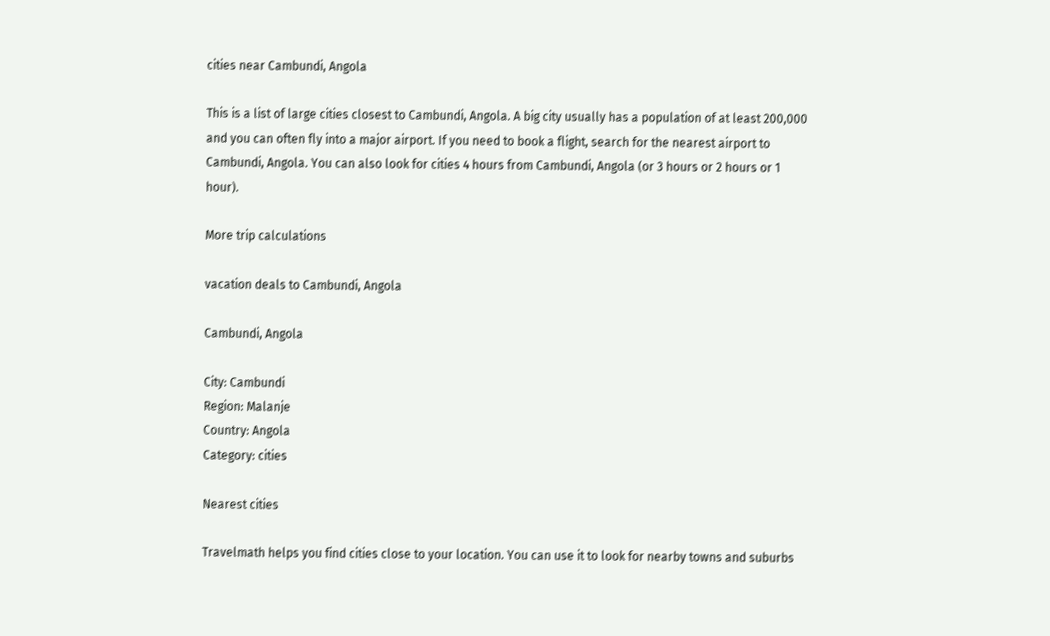cities near Cambundi, Angola

This is a list of large cities closest to Cambundi, Angola. A big city usually has a population of at least 200,000 and you can often fly into a major airport. If you need to book a flight, search for the nearest airport to Cambundi, Angola. You can also look for cities 4 hours from Cambundi, Angola (or 3 hours or 2 hours or 1 hour).

More trip calculations

vacation deals to Cambundi, Angola

Cambundi, Angola

City: Cambundi
Region: Malanje
Country: Angola
Category: cities

Nearest cities

Travelmath helps you find cities close to your location. You can use it to look for nearby towns and suburbs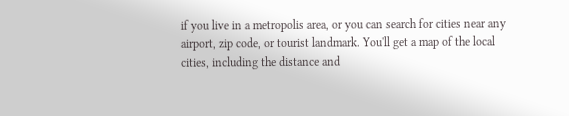if you live in a metropolis area, or you can search for cities near any airport, zip code, or tourist landmark. You'll get a map of the local cities, including the distance and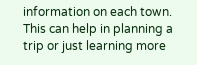information on each town. This can help in planning a trip or just learning more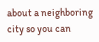about a neighboring city so you can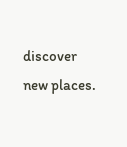discover new places.